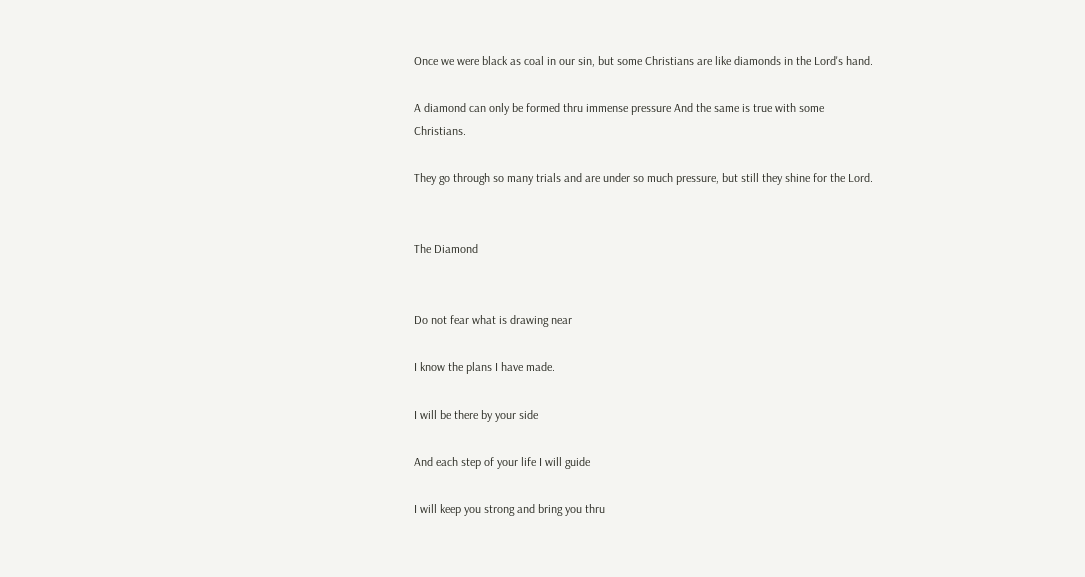Once we were black as coal in our sin, but some Christians are like diamonds in the Lord's hand.

A diamond can only be formed thru immense pressure And the same is true with some Christians.

They go through so many trials and are under so much pressure, but still they shine for the Lord.


The Diamond


Do not fear what is drawing near

I know the plans I have made.

I will be there by your side

And each step of your life I will guide

I will keep you strong and bring you thru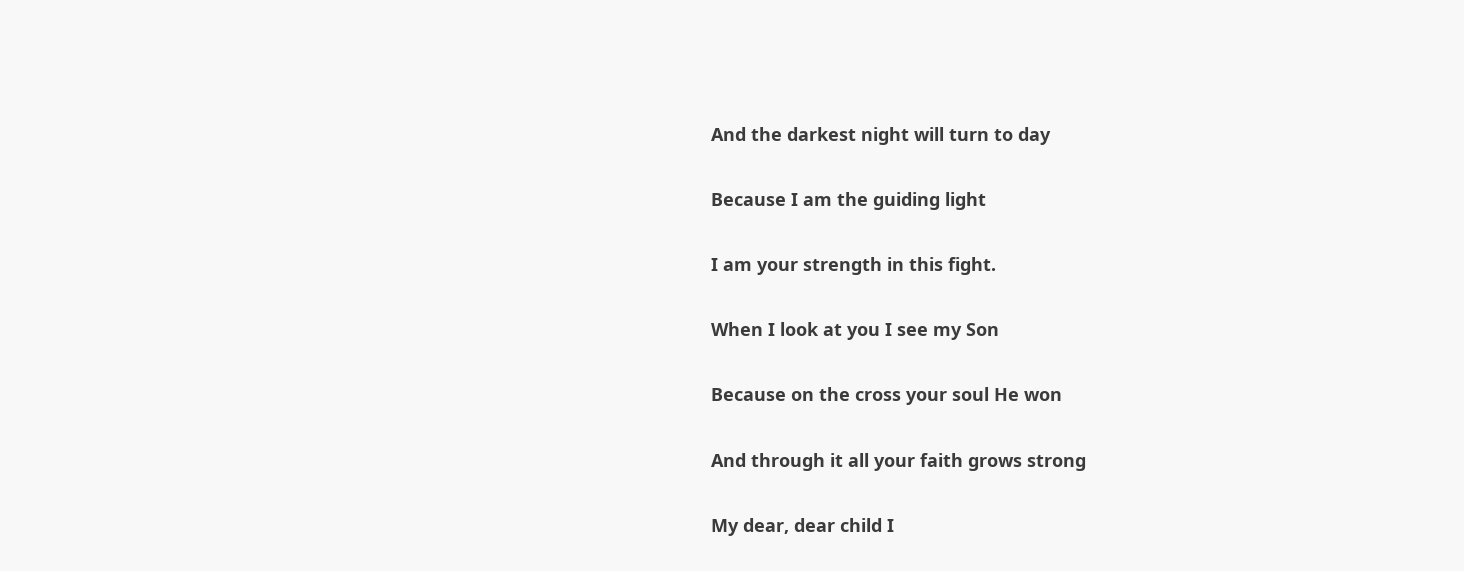And the darkest night will turn to day

Because I am the guiding light

I am your strength in this fight.

When I look at you I see my Son

Because on the cross your soul He won

And through it all your faith grows strong

My dear, dear child I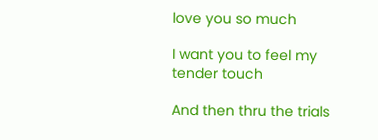love you so much

I want you to feel my tender touch

And then thru the trials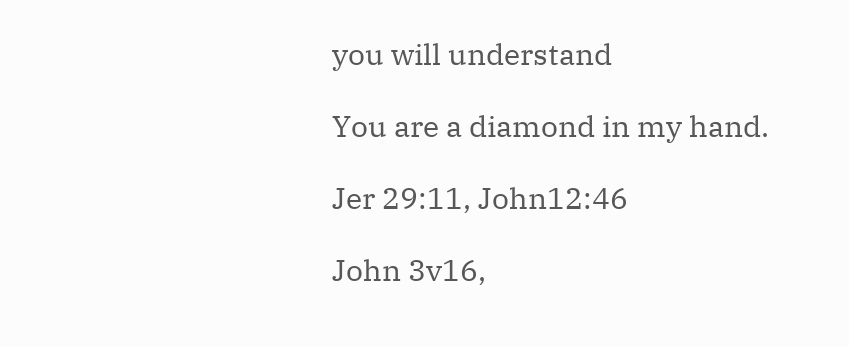you will understand

You are a diamond in my hand.

Jer 29:11, John12:46

John 3v16,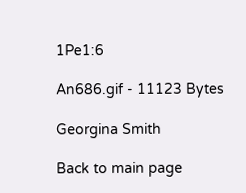1Pe1:6

An686.gif - 11123 Bytes

Georgina Smith

Back to main page